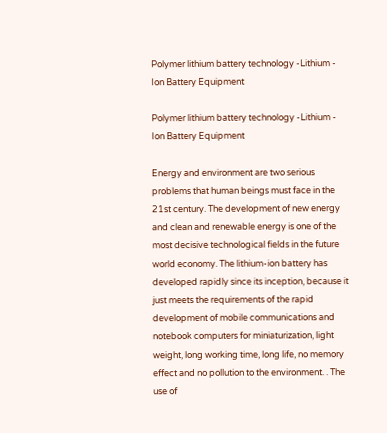Polymer lithium battery technology -Lithium - Ion Battery Equipment

Polymer lithium battery technology -Lithium - Ion Battery Equipment

Energy and environment are two serious problems that human beings must face in the 21st century. The development of new energy and clean and renewable energy is one of the most decisive technological fields in the future world economy. The lithium-ion battery has developed rapidly since its inception, because it just meets the requirements of the rapid development of mobile communications and notebook computers for miniaturization, light weight, long working time, long life, no memory effect and no pollution to the environment. . The use of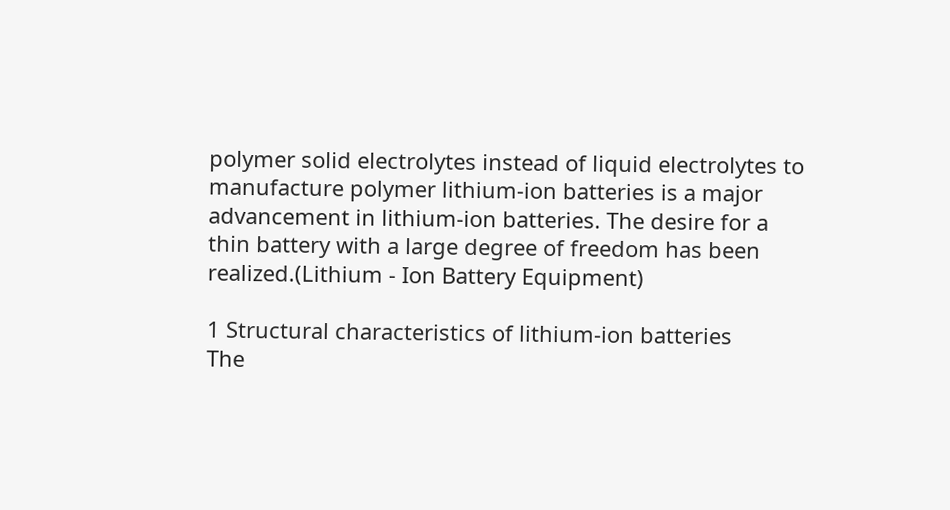polymer solid electrolytes instead of liquid electrolytes to manufacture polymer lithium-ion batteries is a major advancement in lithium-ion batteries. The desire for a thin battery with a large degree of freedom has been realized.(Lithium - Ion Battery Equipment)

1 Structural characteristics of lithium-ion batteries
The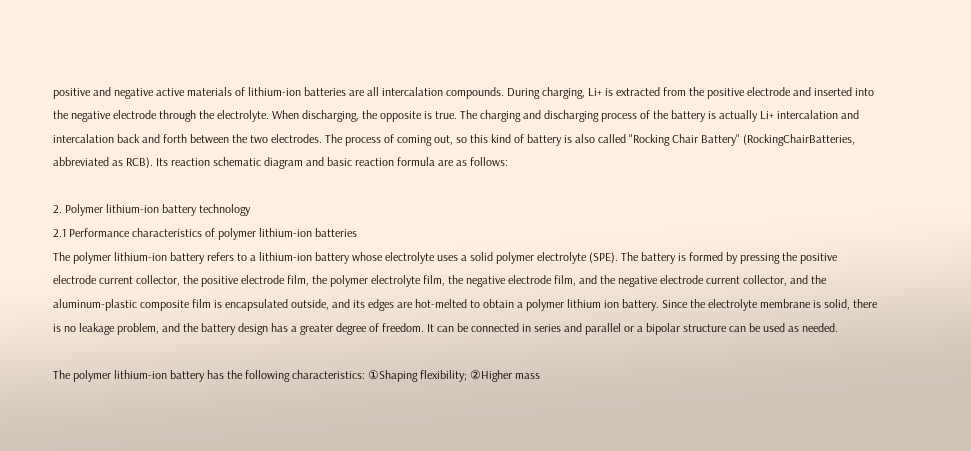positive and negative active materials of lithium-ion batteries are all intercalation compounds. During charging, Li+ is extracted from the positive electrode and inserted into the negative electrode through the electrolyte. When discharging, the opposite is true. The charging and discharging process of the battery is actually Li+ intercalation and intercalation back and forth between the two electrodes. The process of coming out, so this kind of battery is also called "Rocking Chair Battery" (RockingChairBatteries, abbreviated as RCB). Its reaction schematic diagram and basic reaction formula are as follows:

2. Polymer lithium-ion battery technology
2.1 Performance characteristics of polymer lithium-ion batteries
The polymer lithium-ion battery refers to a lithium-ion battery whose electrolyte uses a solid polymer electrolyte (SPE). The battery is formed by pressing the positive electrode current collector, the positive electrode film, the polymer electrolyte film, the negative electrode film, and the negative electrode current collector, and the aluminum-plastic composite film is encapsulated outside, and its edges are hot-melted to obtain a polymer lithium ion battery. Since the electrolyte membrane is solid, there is no leakage problem, and the battery design has a greater degree of freedom. It can be connected in series and parallel or a bipolar structure can be used as needed.

The polymer lithium-ion battery has the following characteristics: ①Shaping flexibility; ②Higher mass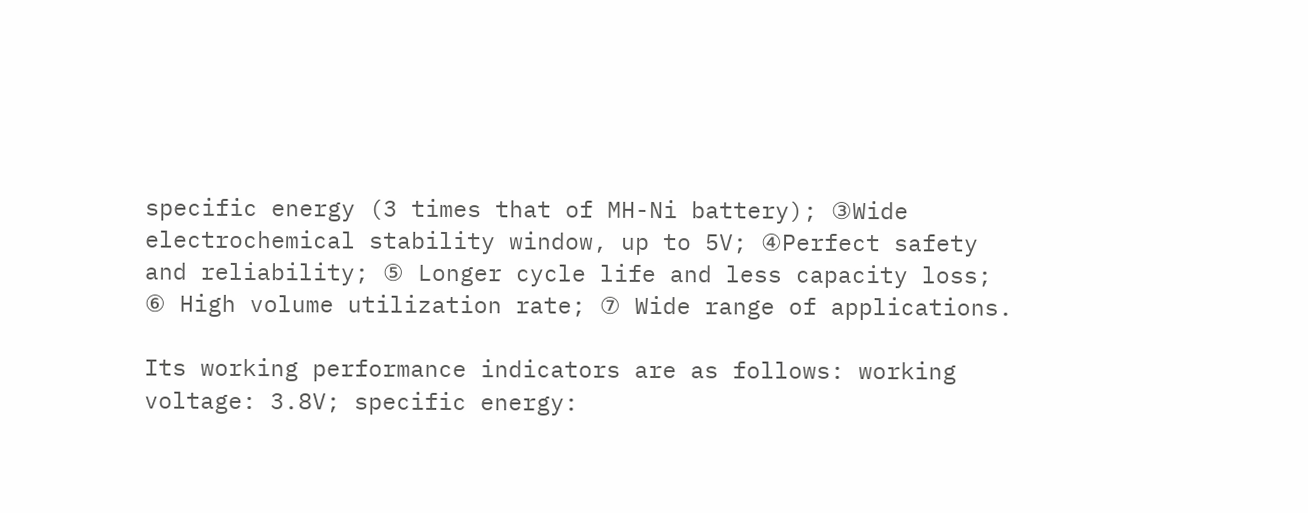specific energy (3 times that of MH-Ni battery); ③Wide electrochemical stability window, up to 5V; ④Perfect safety and reliability; ⑤ Longer cycle life and less capacity loss; ⑥ High volume utilization rate; ⑦ Wide range of applications.

Its working performance indicators are as follows: working voltage: 3.8V; specific energy: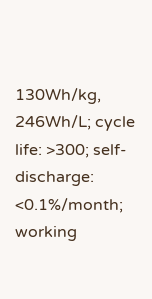130Wh/kg, 246Wh/L; cycle life: >300; self-discharge: <0.1%/month; working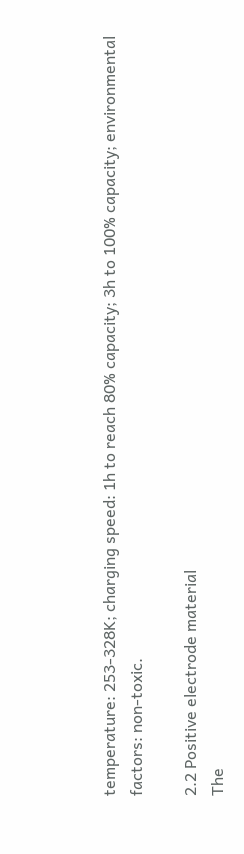temperature: 253-328K; charging speed: 1h to reach 80% capacity; 3h to 100% capacity; environmental factors: non-toxic.

2.2 Positive electrode material
The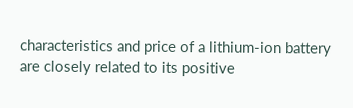characteristics and price of a lithium-ion battery are closely related to its positive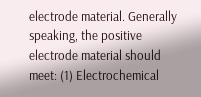electrode material. Generally speaking, the positive electrode material should meet: (1) Electrochemical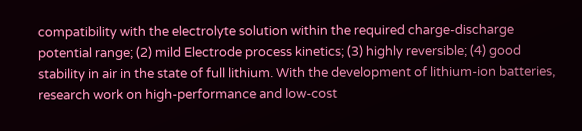compatibility with the electrolyte solution within the required charge-discharge potential range; (2) mild Electrode process kinetics; (3) highly reversible; (4) good stability in air in the state of full lithium. With the development of lithium-ion batteries, research work on high-performance and low-cost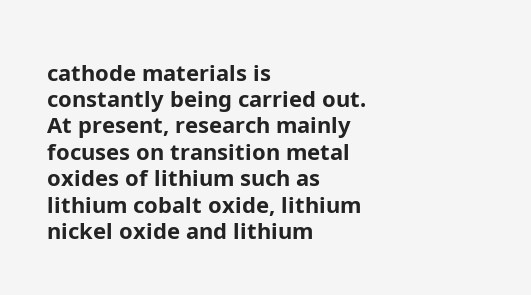cathode materials is constantly being carried out. At present, research mainly focuses on transition metal oxides of lithium such as lithium cobalt oxide, lithium nickel oxide and lithium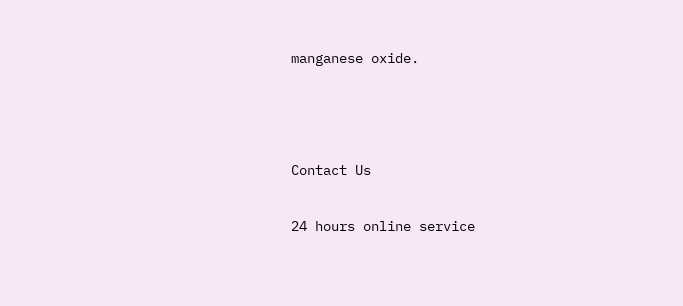manganese oxide.



Contact Us

24 hours online service